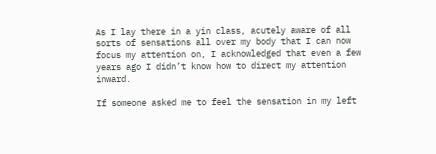As I lay there in a yin class, acutely aware of all sorts of sensations all over my body that I can now focus my attention on, I acknowledged that even a few years ago I didn’t know how to direct my attention inward.

If someone asked me to feel the sensation in my left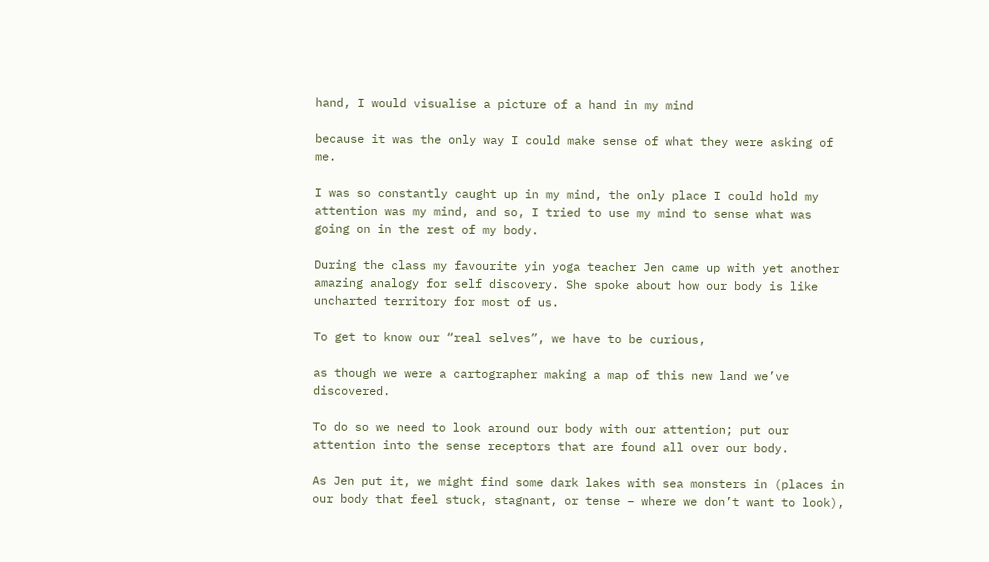hand, I would visualise a picture of a hand in my mind

because it was the only way I could make sense of what they were asking of me.

I was so constantly caught up in my mind, the only place I could hold my attention was my mind, and so, I tried to use my mind to sense what was going on in the rest of my body.

During the class my favourite yin yoga teacher Jen came up with yet another amazing analogy for self discovery. She spoke about how our body is like uncharted territory for most of us.

To get to know our “real selves”, we have to be curious,

as though we were a cartographer making a map of this new land we’ve discovered.

To do so we need to look around our body with our attention; put our attention into the sense receptors that are found all over our body.

As Jen put it, we might find some dark lakes with sea monsters in (places in our body that feel stuck, stagnant, or tense – where we don’t want to look),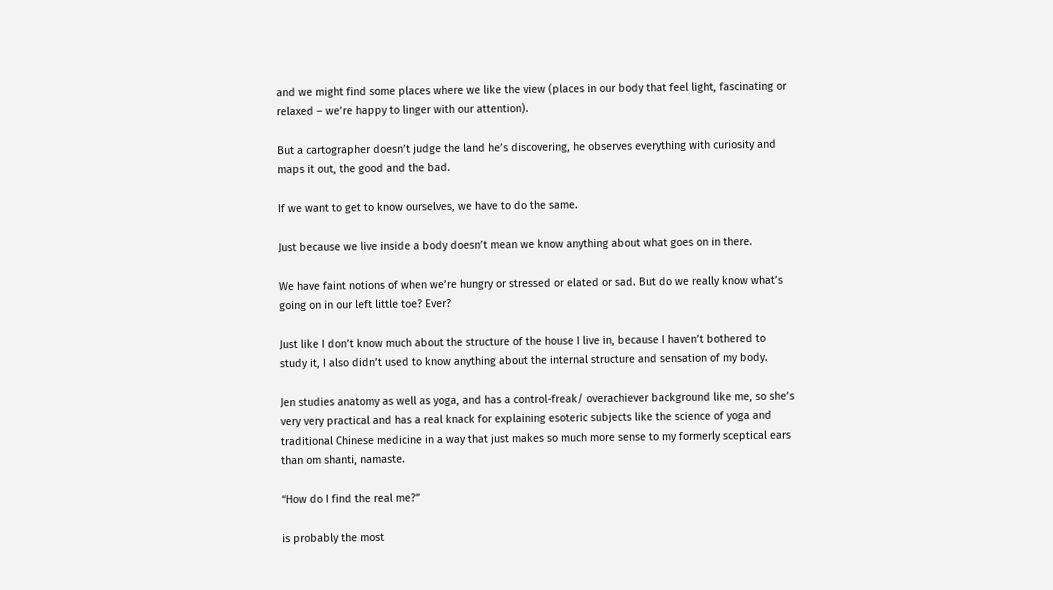and we might find some places where we like the view (places in our body that feel light, fascinating or relaxed – we’re happy to linger with our attention).

But a cartographer doesn’t judge the land he’s discovering, he observes everything with curiosity and maps it out, the good and the bad.

If we want to get to know ourselves, we have to do the same.

Just because we live inside a body doesn’t mean we know anything about what goes on in there.

We have faint notions of when we’re hungry or stressed or elated or sad. But do we really know what’s going on in our left little toe? Ever?

Just like I don’t know much about the structure of the house I live in, because I haven’t bothered to study it, I also didn’t used to know anything about the internal structure and sensation of my body.

Jen studies anatomy as well as yoga, and has a control-freak/ overachiever background like me, so she’s very very practical and has a real knack for explaining esoteric subjects like the science of yoga and traditional Chinese medicine in a way that just makes so much more sense to my formerly sceptical ears than om shanti, namaste.

“How do I find the real me?”

is probably the most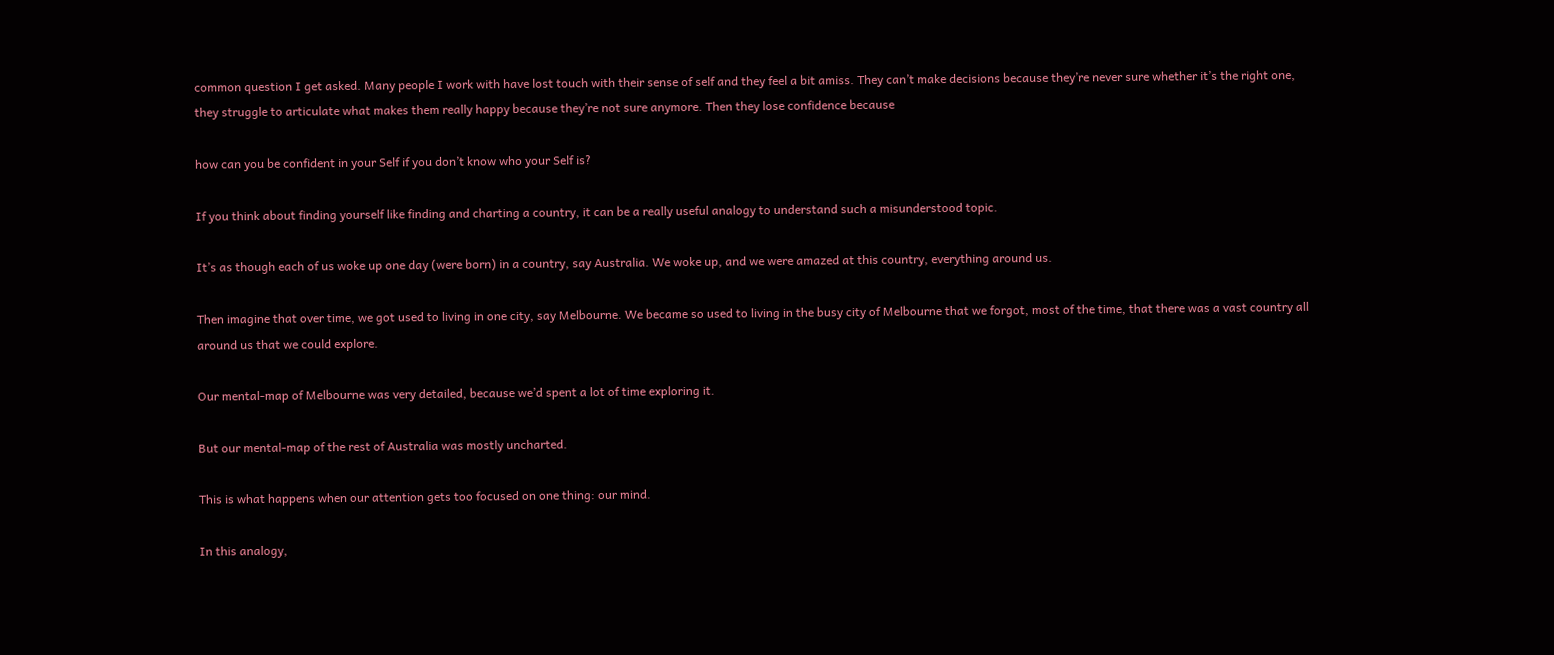common question I get asked. Many people I work with have lost touch with their sense of self and they feel a bit amiss. They can’t make decisions because they’re never sure whether it’s the right one, they struggle to articulate what makes them really happy because they’re not sure anymore. Then they lose confidence because

how can you be confident in your Self if you don’t know who your Self is?

If you think about finding yourself like finding and charting a country, it can be a really useful analogy to understand such a misunderstood topic.

It’s as though each of us woke up one day (were born) in a country, say Australia. We woke up, and we were amazed at this country, everything around us.

Then imagine that over time, we got used to living in one city, say Melbourne. We became so used to living in the busy city of Melbourne that we forgot, most of the time, that there was a vast country all around us that we could explore.

Our mental-map of Melbourne was very detailed, because we’d spent a lot of time exploring it.

But our mental-map of the rest of Australia was mostly uncharted.

This is what happens when our attention gets too focused on one thing: our mind.

In this analogy,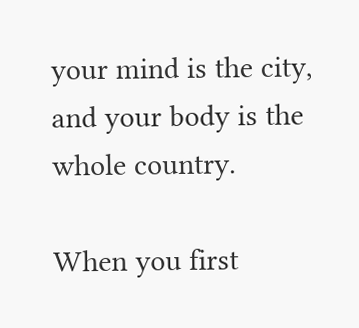your mind is the city, and your body is the whole country.

When you first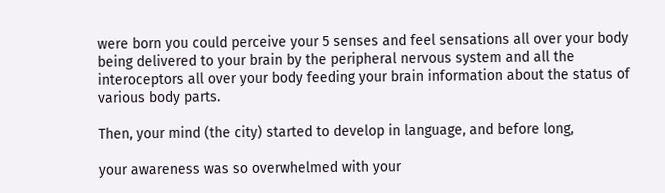were born you could perceive your 5 senses and feel sensations all over your body being delivered to your brain by the peripheral nervous system and all the interoceptors all over your body feeding your brain information about the status of various body parts.

Then, your mind (the city) started to develop in language, and before long,

your awareness was so overwhelmed with your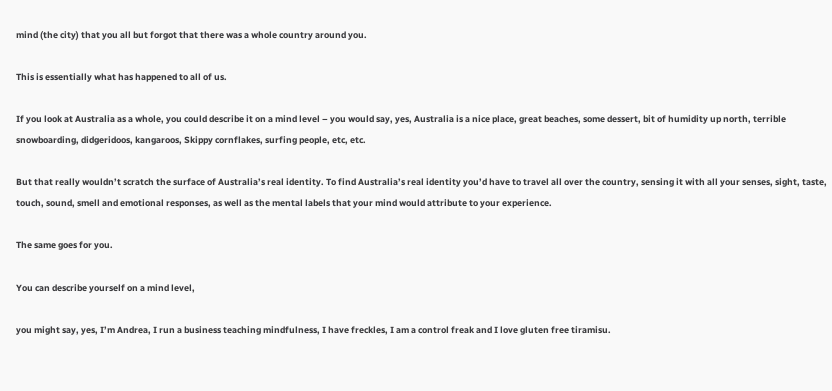mind (the city) that you all but forgot that there was a whole country around you.

This is essentially what has happened to all of us.

If you look at Australia as a whole, you could describe it on a mind level – you would say, yes, Australia is a nice place, great beaches, some dessert, bit of humidity up north, terrible snowboarding, didgeridoos, kangaroos, Skippy cornflakes, surfing people, etc, etc.

But that really wouldn’t scratch the surface of Australia’s real identity. To find Australia’s real identity you’d have to travel all over the country, sensing it with all your senses, sight, taste, touch, sound, smell and emotional responses, as well as the mental labels that your mind would attribute to your experience.

The same goes for you.

You can describe yourself on a mind level,

you might say, yes, I’m Andrea, I run a business teaching mindfulness, I have freckles, I am a control freak and I love gluten free tiramisu.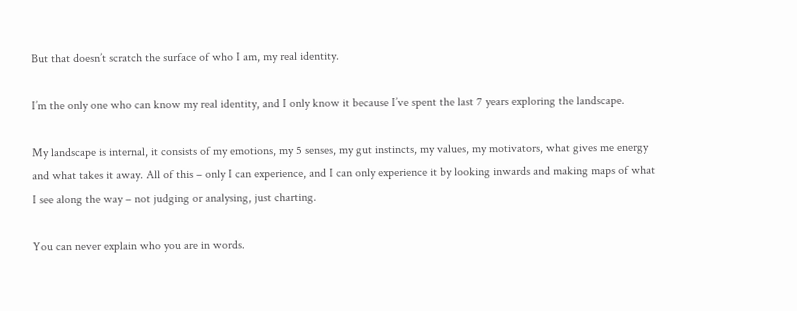But that doesn’t scratch the surface of who I am, my real identity.

I’m the only one who can know my real identity, and I only know it because I’ve spent the last 7 years exploring the landscape.

My landscape is internal, it consists of my emotions, my 5 senses, my gut instincts, my values, my motivators, what gives me energy and what takes it away. All of this – only I can experience, and I can only experience it by looking inwards and making maps of what I see along the way – not judging or analysing, just charting.

You can never explain who you are in words.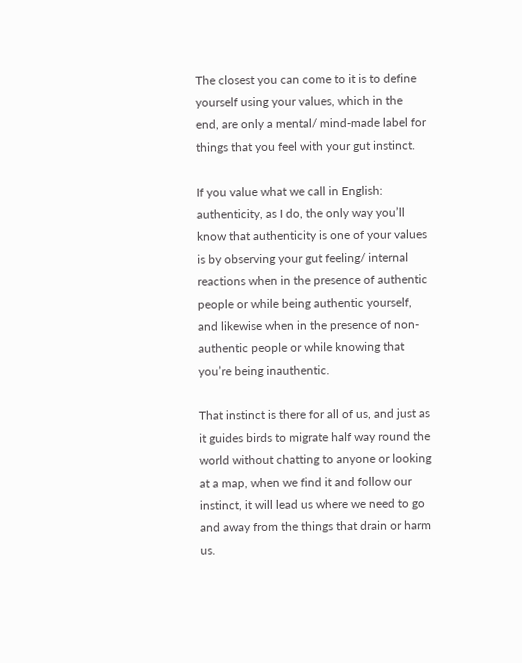The closest you can come to it is to define yourself using your values, which in the end, are only a mental/ mind-made label for things that you feel with your gut instinct.

If you value what we call in English: authenticity, as I do, the only way you’ll know that authenticity is one of your values is by observing your gut feeling/ internal reactions when in the presence of authentic people or while being authentic yourself, and likewise when in the presence of non-authentic people or while knowing that you’re being inauthentic.

That instinct is there for all of us, and just as it guides birds to migrate half way round the world without chatting to anyone or looking at a map, when we find it and follow our instinct, it will lead us where we need to go and away from the things that drain or harm us.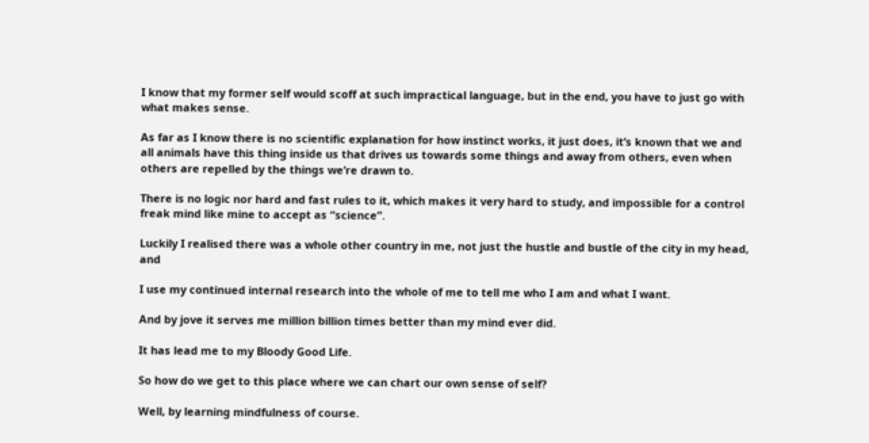I know that my former self would scoff at such impractical language, but in the end, you have to just go with what makes sense.

As far as I know there is no scientific explanation for how instinct works, it just does, it’s known that we and all animals have this thing inside us that drives us towards some things and away from others, even when others are repelled by the things we’re drawn to.

There is no logic nor hard and fast rules to it, which makes it very hard to study, and impossible for a control freak mind like mine to accept as “science”.

Luckily I realised there was a whole other country in me, not just the hustle and bustle of the city in my head, and

I use my continued internal research into the whole of me to tell me who I am and what I want.

And by jove it serves me million billion times better than my mind ever did.

It has lead me to my Bloody Good Life.

So how do we get to this place where we can chart our own sense of self?

Well, by learning mindfulness of course.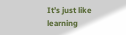It’s just like learning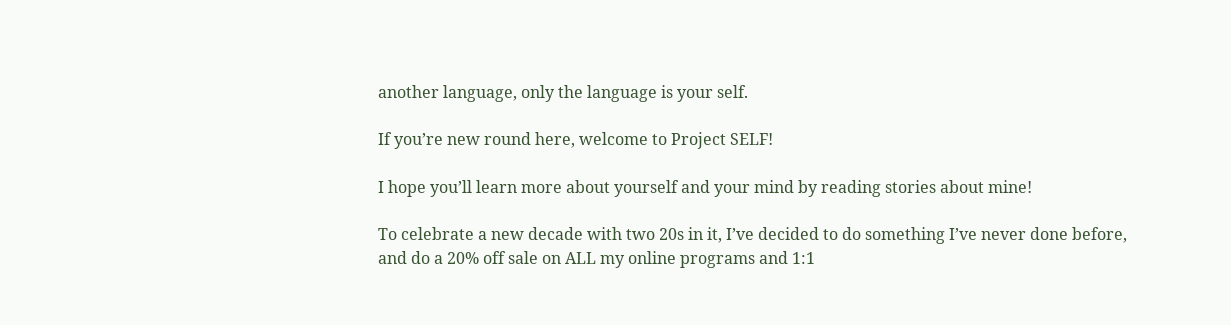another language, only the language is your self.

If you’re new round here, welcome to Project SELF!

I hope you’ll learn more about yourself and your mind by reading stories about mine!

To celebrate a new decade with two 20s in it, I’ve decided to do something I’ve never done before, and do a 20% off sale on ALL my online programs and 1:1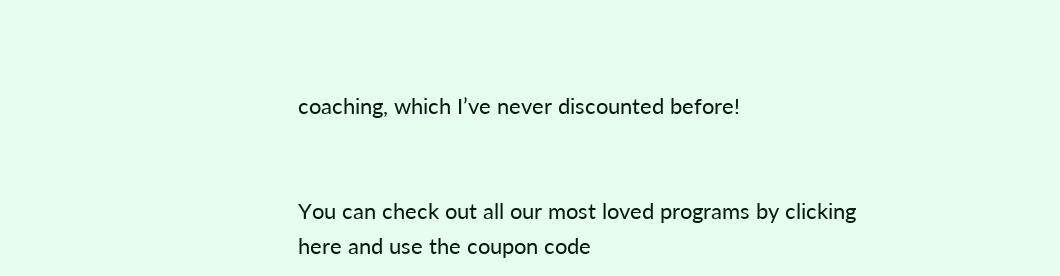coaching, which I’ve never discounted before!


You can check out all our most loved programs by clicking here and use the coupon code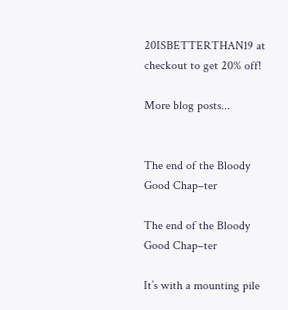20ISBETTERTHAN19 at checkout to get 20% off!

More blog posts...


The end of the Bloody Good Chap–ter

The end of the Bloody Good Chap–ter

It’s with a mounting pile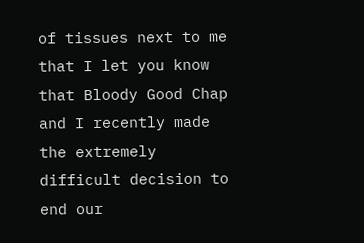of tissues next to me that I let you know that Bloody Good Chap and I recently made the extremely difficult decision to end our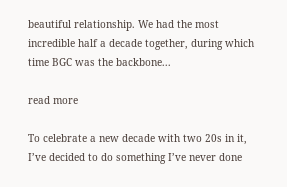beautiful relationship. We had the most incredible half a decade together, during which time BGC was the backbone...

read more

To celebrate a new decade with two 20s in it, I’ve decided to do something I’ve never done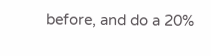before, and do a 20%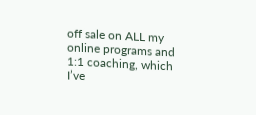off sale on ALL my online programs and 1:1 coaching, which I’ve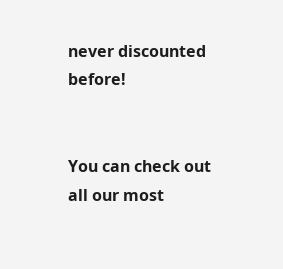never discounted before!


You can check out all our most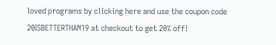loved programs by clicking here and use the coupon code 20ISBETTERTHAN19 at checkout to get 20% off!